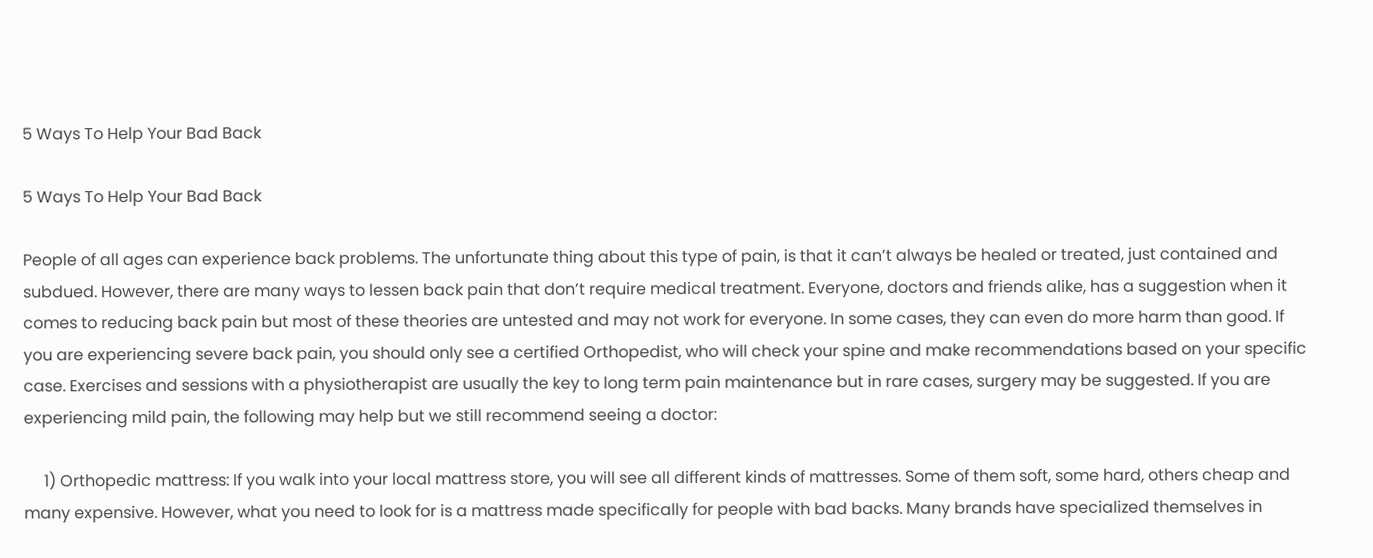5 Ways To Help Your Bad Back

5 Ways To Help Your Bad Back

People of all ages can experience back problems. The unfortunate thing about this type of pain, is that it can’t always be healed or treated, just contained and subdued. However, there are many ways to lessen back pain that don’t require medical treatment. Everyone, doctors and friends alike, has a suggestion when it comes to reducing back pain but most of these theories are untested and may not work for everyone. In some cases, they can even do more harm than good. If you are experiencing severe back pain, you should only see a certified Orthopedist, who will check your spine and make recommendations based on your specific case. Exercises and sessions with a physiotherapist are usually the key to long term pain maintenance but in rare cases, surgery may be suggested. If you are experiencing mild pain, the following may help but we still recommend seeing a doctor:

     1) Orthopedic mattress: If you walk into your local mattress store, you will see all different kinds of mattresses. Some of them soft, some hard, others cheap and many expensive. However, what you need to look for is a mattress made specifically for people with bad backs. Many brands have specialized themselves in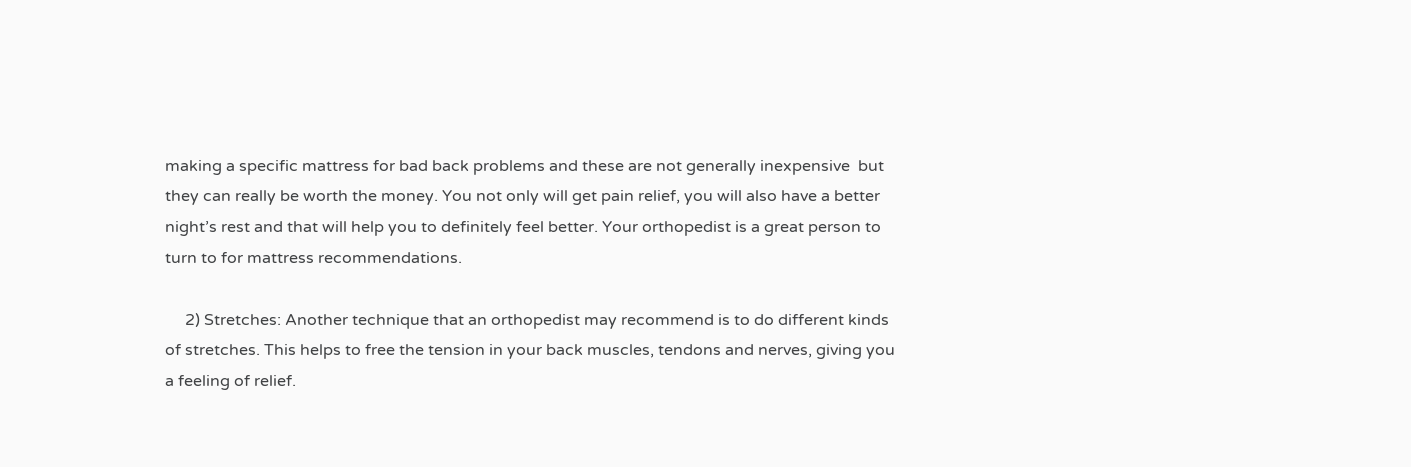making a specific mattress for bad back problems and these are not generally inexpensive  but they can really be worth the money. You not only will get pain relief, you will also have a better night’s rest and that will help you to definitely feel better. Your orthopedist is a great person to turn to for mattress recommendations.

     2) Stretches: Another technique that an orthopedist may recommend is to do different kinds of stretches. This helps to free the tension in your back muscles, tendons and nerves, giving you a feeling of relief.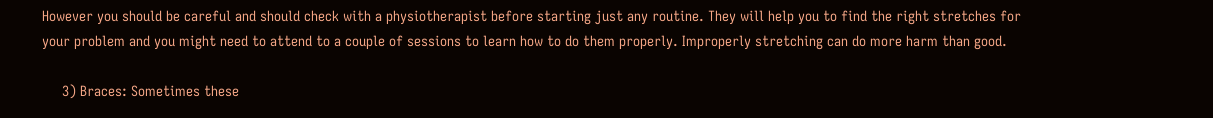However you should be careful and should check with a physiotherapist before starting just any routine. They will help you to find the right stretches for your problem and you might need to attend to a couple of sessions to learn how to do them properly. Improperly stretching can do more harm than good.

     3) Braces: Sometimes these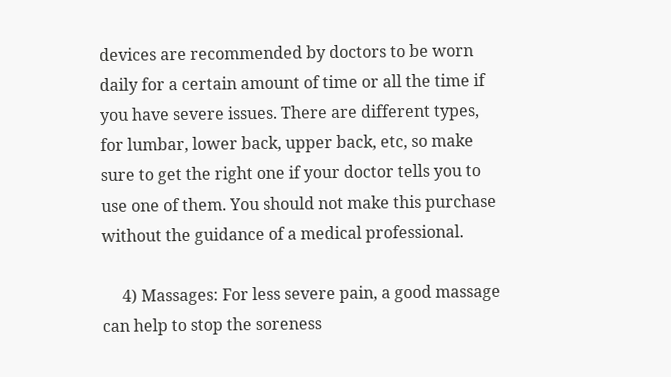devices are recommended by doctors to be worn daily for a certain amount of time or all the time if you have severe issues. There are different types, for lumbar, lower back, upper back, etc, so make sure to get the right one if your doctor tells you to use one of them. You should not make this purchase without the guidance of a medical professional.

     4) Massages: For less severe pain, a good massage can help to stop the soreness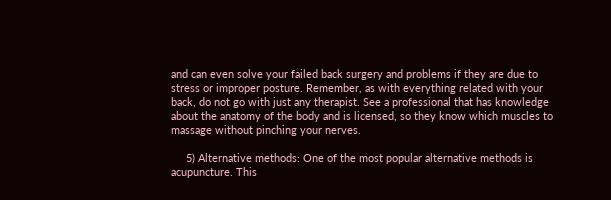and can even solve your failed back surgery and problems if they are due to stress or improper posture. Remember, as with everything related with your back, do not go with just any therapist. See a professional that has knowledge about the anatomy of the body and is licensed, so they know which muscles to massage without pinching your nerves.

     5) Alternative methods: One of the most popular alternative methods is acupuncture. This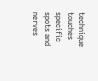technique touches specific spots and nerves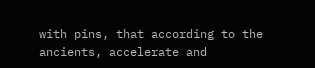with pins, that according to the ancients, accelerate and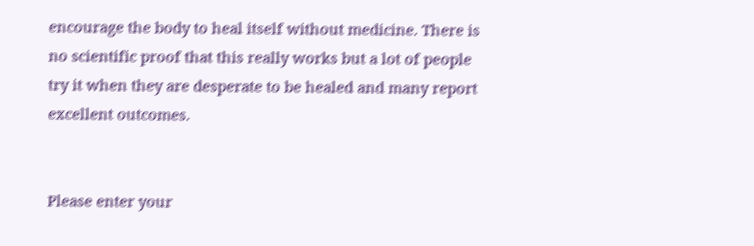encourage the body to heal itself without medicine. There is no scientific proof that this really works but a lot of people try it when they are desperate to be healed and many report excellent outcomes.


Please enter your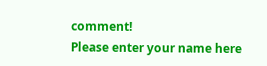comment!
Please enter your name here